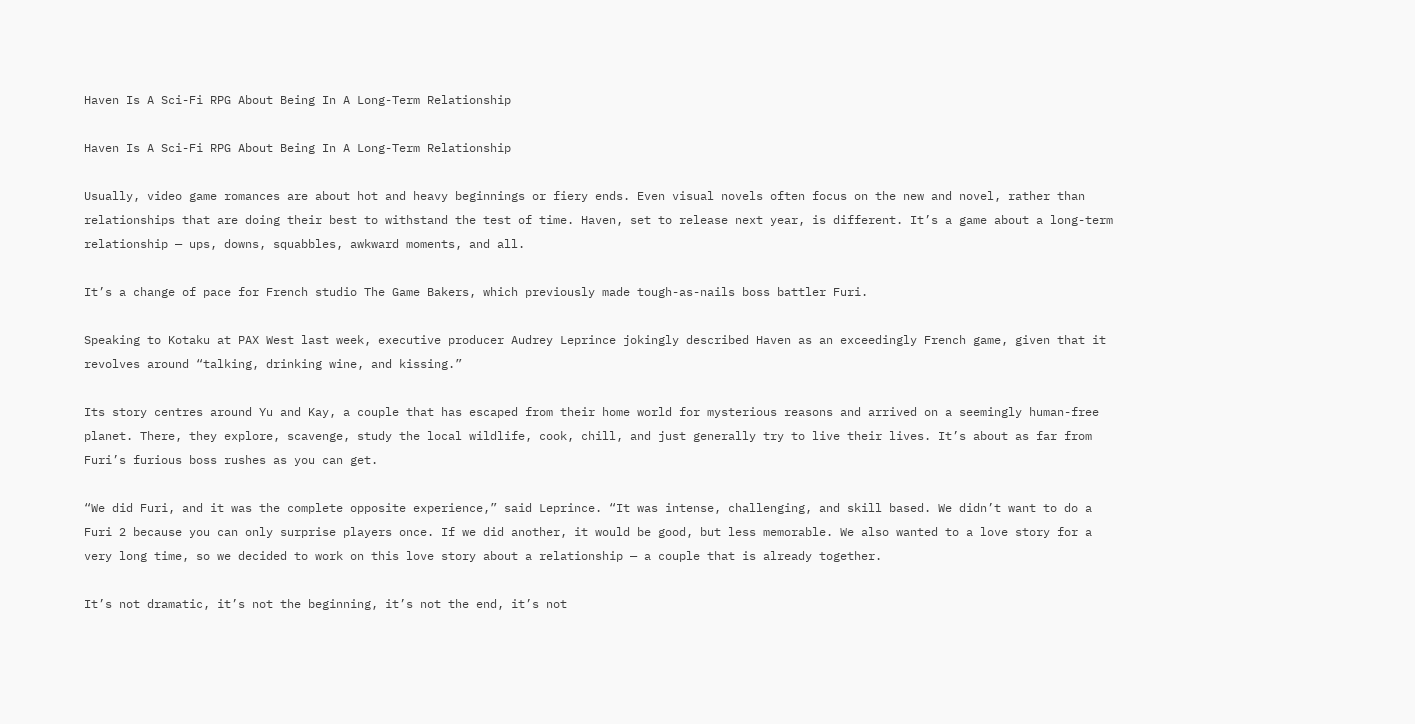Haven Is A Sci-Fi RPG About Being In A Long-Term Relationship

Haven Is A Sci-Fi RPG About Being In A Long-Term Relationship

Usually, video game romances are about hot and heavy beginnings or fiery ends. Even visual novels often focus on the new and novel, rather than relationships that are doing their best to withstand the test of time. Haven, set to release next year, is different. It’s a game about a long-term relationship — ups, downs, squabbles, awkward moments, and all.

It’s a change of pace for French studio The Game Bakers, which previously made tough-as-nails boss battler Furi.

Speaking to Kotaku at PAX West last week, executive producer Audrey Leprince jokingly described Haven as an exceedingly French game, given that it revolves around “talking, drinking wine, and kissing.”

Its story centres around Yu and Kay, a couple that has escaped from their home world for mysterious reasons and arrived on a seemingly human-free planet. There, they explore, scavenge, study the local wildlife, cook, chill, and just generally try to live their lives. It’s about as far from Furi’s furious boss rushes as you can get.

“We did Furi, and it was the complete opposite experience,” said Leprince. “It was intense, challenging, and skill based. We didn’t want to do a Furi 2 because you can only surprise players once. If we did another, it would be good, but less memorable. We also wanted to a love story for a very long time, so we decided to work on this love story about a relationship — a couple that is already together.

It’s not dramatic, it’s not the beginning, it’s not the end, it’s not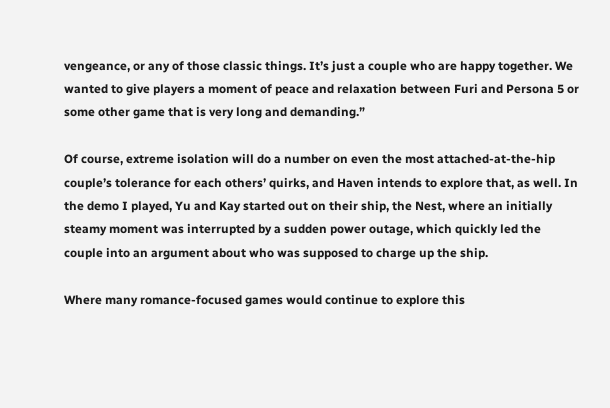vengeance, or any of those classic things. It’s just a couple who are happy together. We wanted to give players a moment of peace and relaxation between Furi and Persona 5 or some other game that is very long and demanding.”

Of course, extreme isolation will do a number on even the most attached-at-the-hip couple’s tolerance for each others’ quirks, and Haven intends to explore that, as well. In the demo I played, Yu and Kay started out on their ship, the Nest, where an initially steamy moment was interrupted by a sudden power outage, which quickly led the couple into an argument about who was supposed to charge up the ship.

Where many romance-focused games would continue to explore this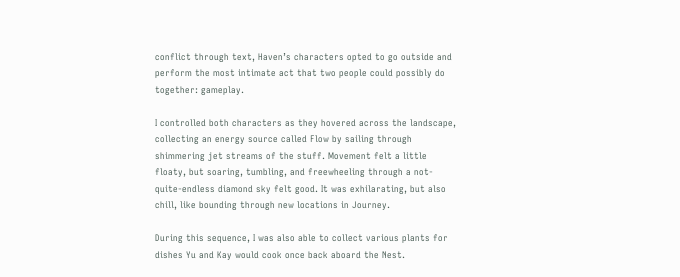conflict through text, Haven’s characters opted to go outside and perform the most intimate act that two people could possibly do together: gameplay.

I controlled both characters as they hovered across the landscape, collecting an energy source called Flow by sailing through shimmering jet streams of the stuff. Movement felt a little floaty, but soaring, tumbling, and freewheeling through a not-quite-endless diamond sky felt good. It was exhilarating, but also chill, like bounding through new locations in Journey.

During this sequence, I was also able to collect various plants for dishes Yu and Kay would cook once back aboard the Nest.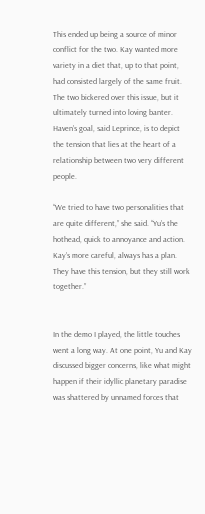This ended up being a source of minor conflict for the two. Kay wanted more variety in a diet that, up to that point, had consisted largely of the same fruit. The two bickered over this issue, but it ultimately turned into loving banter. Haven’s goal, said Leprince, is to depict the tension that lies at the heart of a relationship between two very different people.

“We tried to have two personalities that are quite different,” she said. “Yu’s the hothead, quick to annoyance and action. Kay’s more careful, always has a plan. They have this tension, but they still work together.”


In the demo I played, the little touches went a long way. At one point, Yu and Kay discussed bigger concerns, like what might happen if their idyllic planetary paradise was shattered by unnamed forces that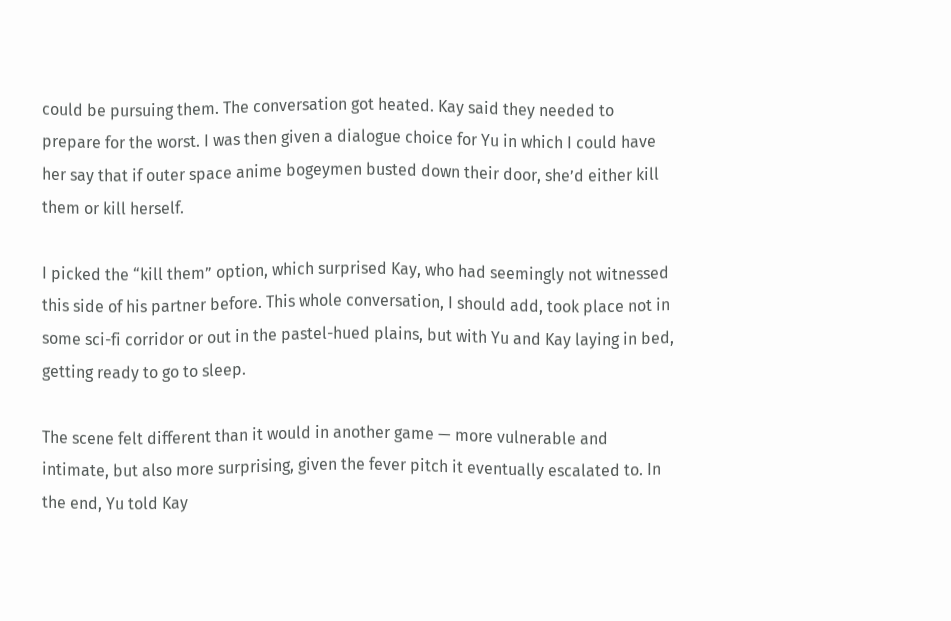could be pursuing them. The conversation got heated. Kay said they needed to prepare for the worst. I was then given a dialogue choice for Yu in which I could have her say that if outer space anime bogeymen busted down their door, she’d either kill them or kill herself.

I picked the “kill them” option, which surprised Kay, who had seemingly not witnessed this side of his partner before. This whole conversation, I should add, took place not in some sci-fi corridor or out in the pastel-hued plains, but with Yu and Kay laying in bed, getting ready to go to sleep.

The scene felt different than it would in another game — more vulnerable and intimate, but also more surprising, given the fever pitch it eventually escalated to. In the end, Yu told Kay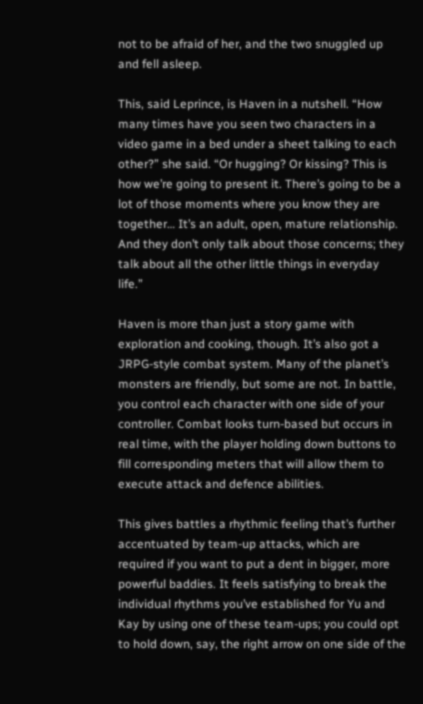not to be afraid of her, and the two snuggled up and fell asleep.

This, said Leprince, is Haven in a nutshell. “How many times have you seen two characters in a video game in a bed under a sheet talking to each other?” she said. “Or hugging? Or kissing? This is how we’re going to present it. There’s going to be a lot of those moments where you know they are together… It’s an adult, open, mature relationship. And they don’t only talk about those concerns; they talk about all the other little things in everyday life.”

Haven is more than just a story game with exploration and cooking, though. It’s also got a JRPG-style combat system. Many of the planet’s monsters are friendly, but some are not. In battle, you control each character with one side of your controller. Combat looks turn-based but occurs in real time, with the player holding down buttons to fill corresponding meters that will allow them to execute attack and defence abilities.

This gives battles a rhythmic feeling that’s further accentuated by team-up attacks, which are required if you want to put a dent in bigger, more powerful baddies. It feels satisfying to break the individual rhythms you’ve established for Yu and Kay by using one of these team-ups; you could opt to hold down, say, the right arrow on one side of the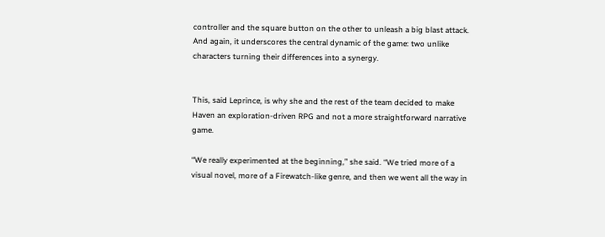controller and the square button on the other to unleash a big blast attack. And again, it underscores the central dynamic of the game: two unlike characters turning their differences into a synergy.


This, said Leprince, is why she and the rest of the team decided to make Haven an exploration-driven RPG and not a more straightforward narrative game.

“We really experimented at the beginning,” she said. “We tried more of a visual novel, more of a Firewatch-like genre, and then we went all the way in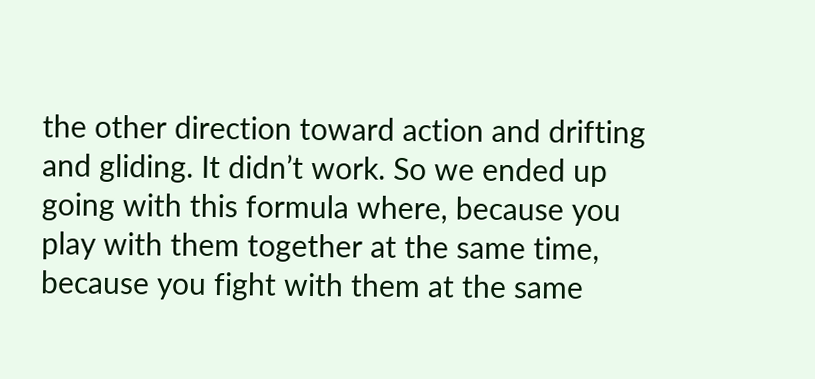the other direction toward action and drifting and gliding. It didn’t work. So we ended up going with this formula where, because you play with them together at the same time, because you fight with them at the same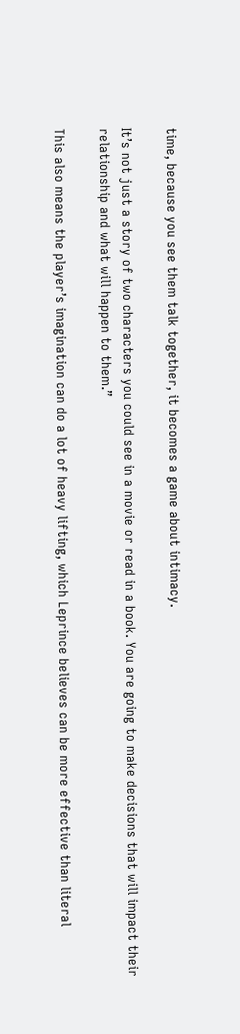time, because you see them talk together, it becomes a game about intimacy.

It’s not just a story of two characters you could see in a movie or read in a book. You are going to make decisions that will impact their relationship and what will happen to them.”

This also means the player’s imagination can do a lot of heavy lifting, which Leprince believes can be more effective than literal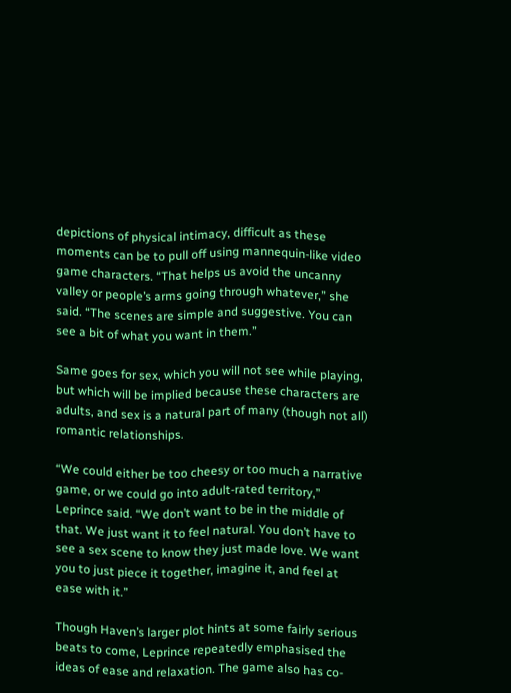depictions of physical intimacy, difficult as these moments can be to pull off using mannequin-like video game characters. “That helps us avoid the uncanny valley or people’s arms going through whatever,” she said. “The scenes are simple and suggestive. You can see a bit of what you want in them.”

Same goes for sex, which you will not see while playing, but which will be implied because these characters are adults, and sex is a natural part of many (though not all) romantic relationships.

“We could either be too cheesy or too much a narrative game, or we could go into adult-rated territory,” Leprince said. “We don’t want to be in the middle of that. We just want it to feel natural. You don’t have to see a sex scene to know they just made love. We want you to just piece it together, imagine it, and feel at ease with it.”

Though Haven’s larger plot hints at some fairly serious beats to come, Leprince repeatedly emphasised the ideas of ease and relaxation. The game also has co-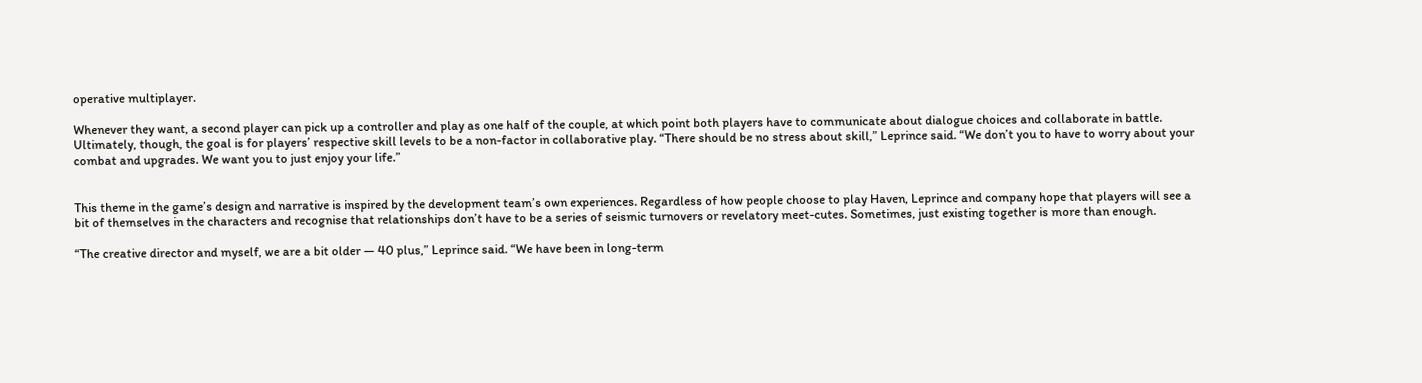operative multiplayer.

Whenever they want, a second player can pick up a controller and play as one half of the couple, at which point both players have to communicate about dialogue choices and collaborate in battle. Ultimately, though, the goal is for players’ respective skill levels to be a non-factor in collaborative play. “There should be no stress about skill,” Leprince said. “We don’t you to have to worry about your combat and upgrades. We want you to just enjoy your life.”


This theme in the game’s design and narrative is inspired by the development team’s own experiences. Regardless of how people choose to play Haven, Leprince and company hope that players will see a bit of themselves in the characters and recognise that relationships don’t have to be a series of seismic turnovers or revelatory meet-cutes. Sometimes, just existing together is more than enough.

“The creative director and myself, we are a bit older — 40 plus,” Leprince said. “We have been in long-term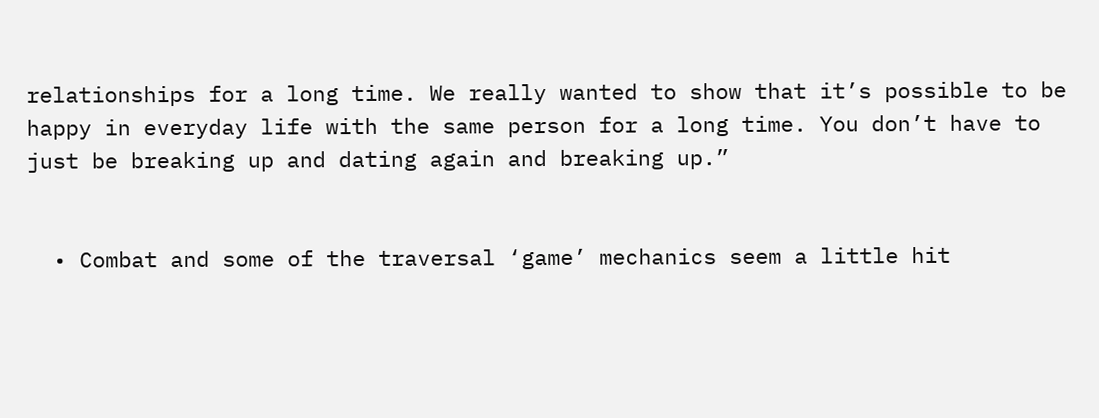relationships for a long time. We really wanted to show that it’s possible to be happy in everyday life with the same person for a long time. You don’t have to just be breaking up and dating again and breaking up.”


  • Combat and some of the traversal ‘game’ mechanics seem a little hit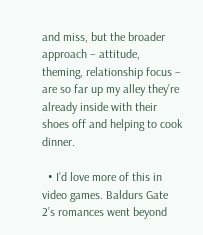and miss, but the broader approach – attitude, theming, relationship focus – are so far up my alley they’re already inside with their shoes off and helping to cook dinner.

  • I’d love more of this in video games. Baldurs Gate 2’s romances went beyond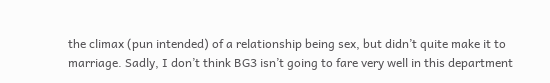the climax (pun intended) of a relationship being sex, but didn’t quite make it to marriage. Sadly, I don’t think BG3 isn’t going to fare very well in this department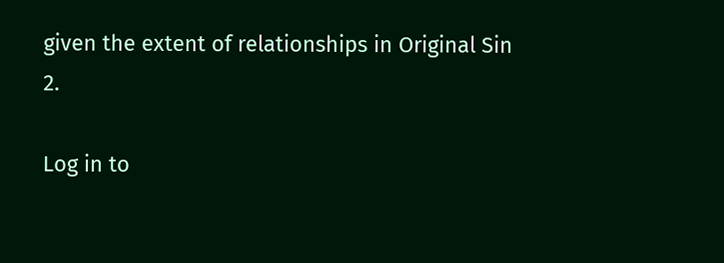given the extent of relationships in Original Sin 2.

Log in to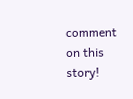comment on this story!